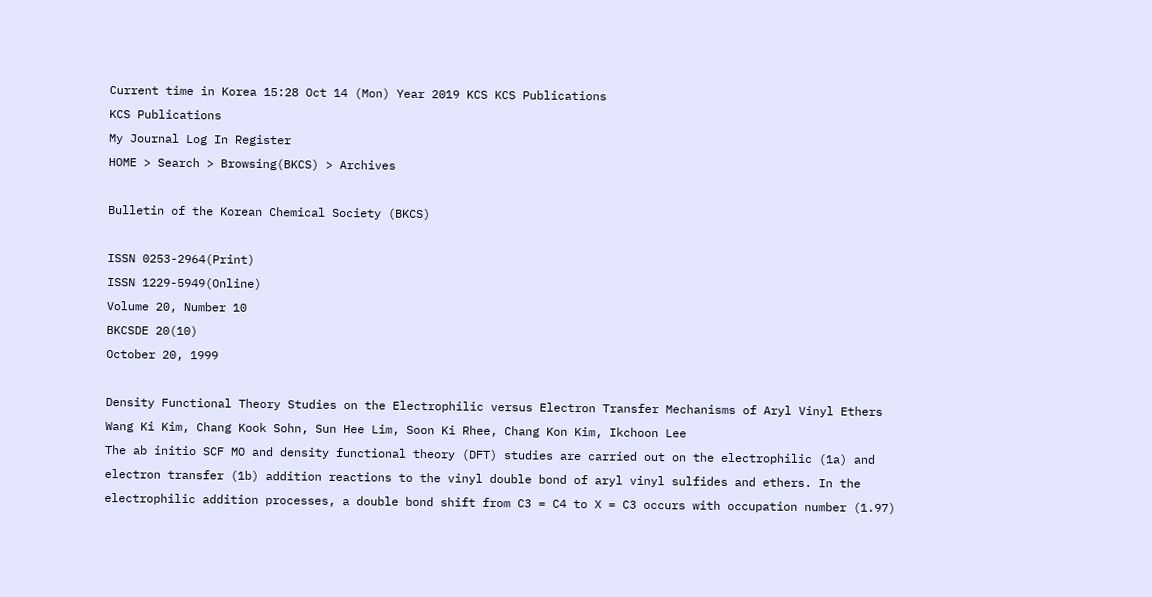Current time in Korea 15:28 Oct 14 (Mon) Year 2019 KCS KCS Publications
KCS Publications
My Journal Log In Register
HOME > Search > Browsing(BKCS) > Archives

Bulletin of the Korean Chemical Society (BKCS)

ISSN 0253-2964(Print)
ISSN 1229-5949(Online)
Volume 20, Number 10
BKCSDE 20(10)
October 20, 1999

Density Functional Theory Studies on the Electrophilic versus Electron Transfer Mechanisms of Aryl Vinyl Ethers
Wang Ki Kim, Chang Kook Sohn, Sun Hee Lim, Soon Ki Rhee, Chang Kon Kim, Ikchoon Lee
The ab initio SCF MO and density functional theory (DFT) studies are carried out on the electrophilic (1a) and electron transfer (1b) addition reactions to the vinyl double bond of aryl vinyl sulfides and ethers. In the electrophilic addition processes, a double bond shift from C3 = C4 to X = C3 occurs with occupation number (1.97)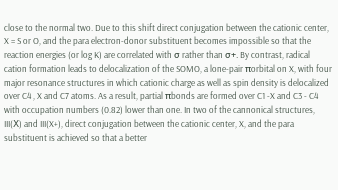close to the normal two. Due to this shift direct conjugation between the cationic center, X = S or O, and the para electron-donor substituent becomes impossible so that the reaction energies (or log K) are correlated with σ rather than σ+. By contrast, radical cation formation leads to delocalization of the SOMO, a lone-pair πorbital on X, with four major resonance structures in which cationic charge as well as spin density is delocalized over C4 , X and C7 atoms. As a result, partial πbonds are formed over C1 -X and C3 - C4 with occupation numbers (0.82) lower than one. In two of the cannonical structures, III(Ⅹ) and III(X+), direct conjugation between the cationic center, X, and the para substituent is achieved so that a better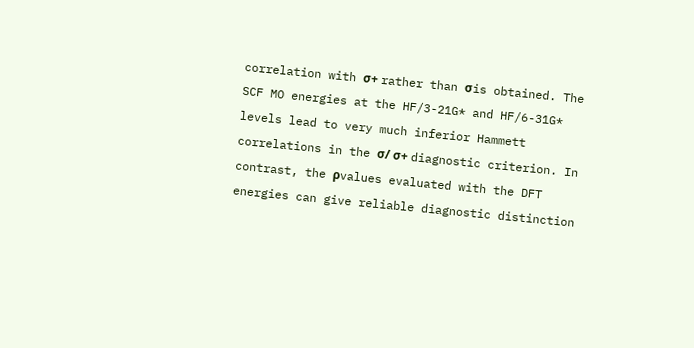correlation with σ+ rather than σis obtained. The SCF MO energies at the HF/3-21G* and HF/6-31G* levels lead to very much inferior Hammett correlations in the σ/ σ+ diagnostic criterion. In contrast, the ρvalues evaluated with the DFT energies can give reliable diagnostic distinction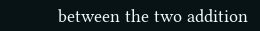between the two addition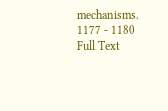mechanisms.
1177 - 1180
Full Text